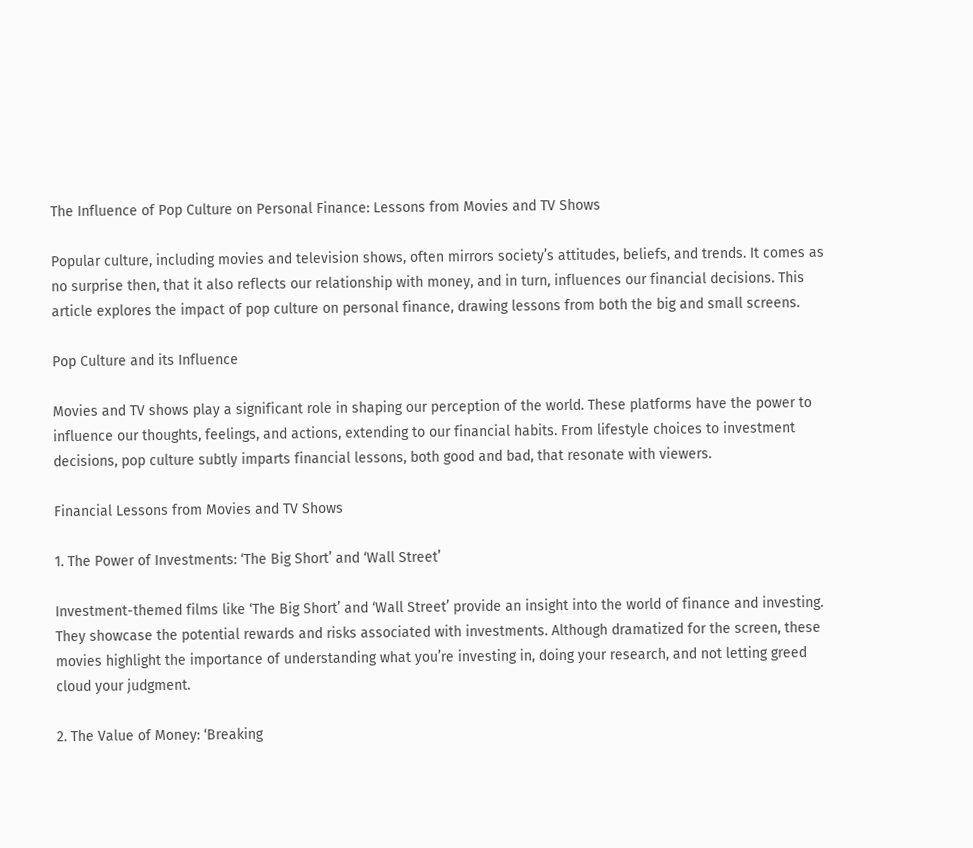The Influence of Pop Culture on Personal Finance: Lessons from Movies and TV Shows

Popular culture, including movies and television shows, often mirrors society’s attitudes, beliefs, and trends. It comes as no surprise then, that it also reflects our relationship with money, and in turn, influences our financial decisions. This article explores the impact of pop culture on personal finance, drawing lessons from both the big and small screens.

Pop Culture and its Influence

Movies and TV shows play a significant role in shaping our perception of the world. These platforms have the power to influence our thoughts, feelings, and actions, extending to our financial habits. From lifestyle choices to investment decisions, pop culture subtly imparts financial lessons, both good and bad, that resonate with viewers.

Financial Lessons from Movies and TV Shows

1. The Power of Investments: ‘The Big Short’ and ‘Wall Street’

Investment-themed films like ‘The Big Short’ and ‘Wall Street’ provide an insight into the world of finance and investing. They showcase the potential rewards and risks associated with investments. Although dramatized for the screen, these movies highlight the importance of understanding what you’re investing in, doing your research, and not letting greed cloud your judgment.

2. The Value of Money: ‘Breaking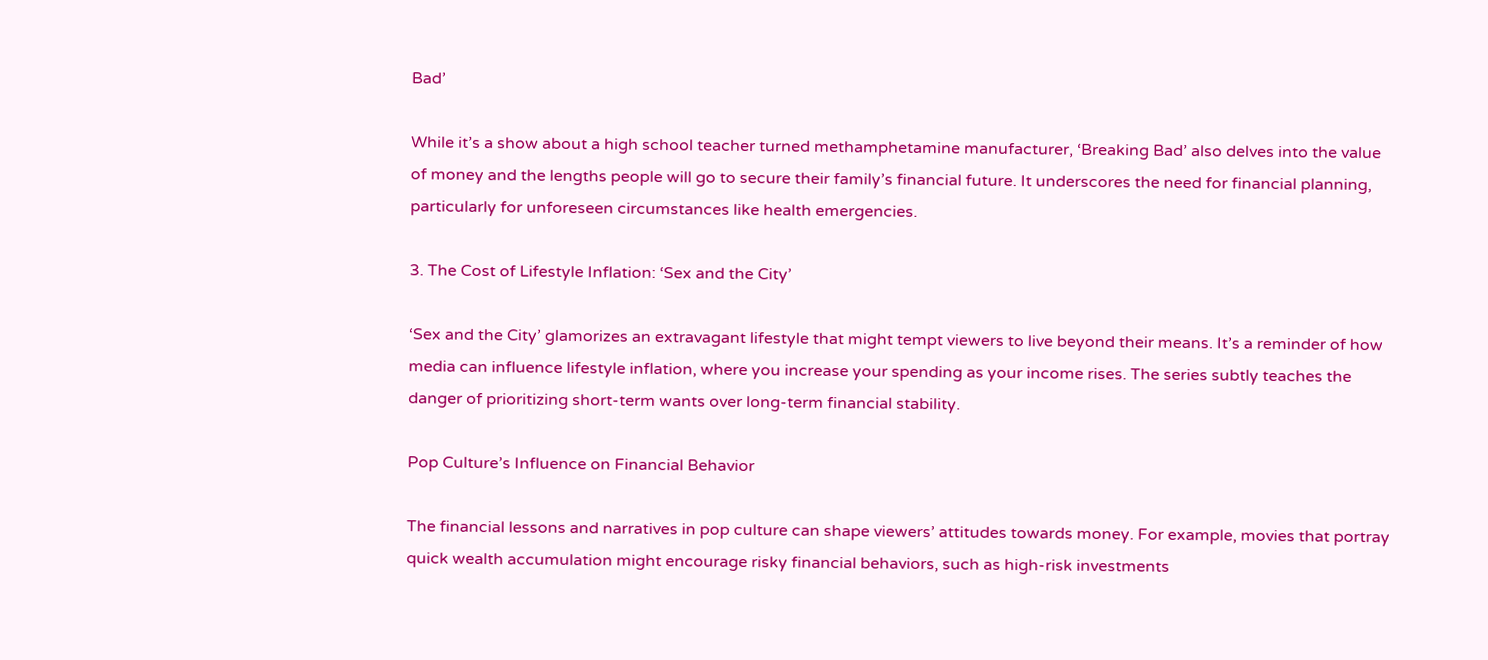Bad’

While it’s a show about a high school teacher turned methamphetamine manufacturer, ‘Breaking Bad’ also delves into the value of money and the lengths people will go to secure their family’s financial future. It underscores the need for financial planning, particularly for unforeseen circumstances like health emergencies.

3. The Cost of Lifestyle Inflation: ‘Sex and the City’

‘Sex and the City’ glamorizes an extravagant lifestyle that might tempt viewers to live beyond their means. It’s a reminder of how media can influence lifestyle inflation, where you increase your spending as your income rises. The series subtly teaches the danger of prioritizing short-term wants over long-term financial stability.

Pop Culture’s Influence on Financial Behavior

The financial lessons and narratives in pop culture can shape viewers’ attitudes towards money. For example, movies that portray quick wealth accumulation might encourage risky financial behaviors, such as high-risk investments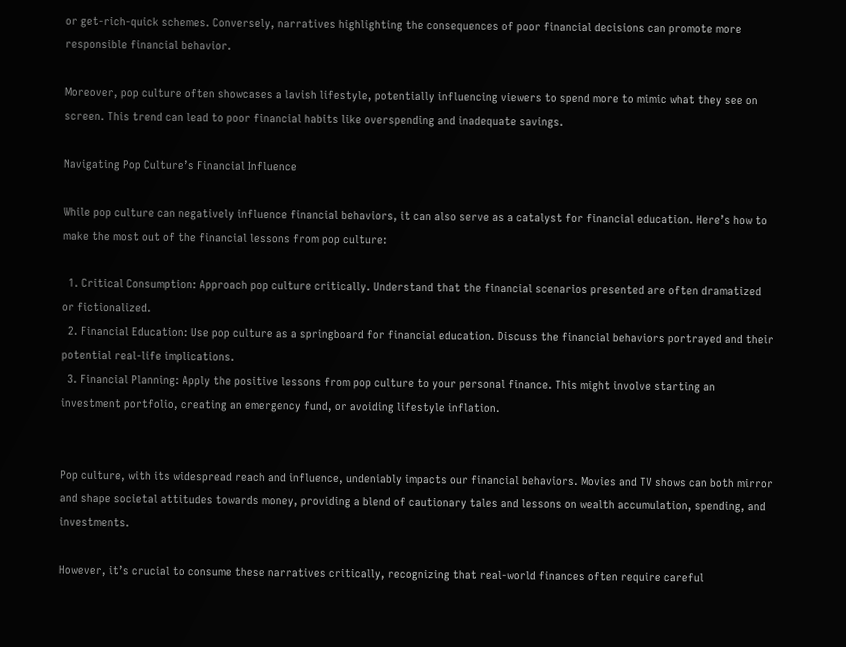or get-rich-quick schemes. Conversely, narratives highlighting the consequences of poor financial decisions can promote more responsible financial behavior.

Moreover, pop culture often showcases a lavish lifestyle, potentially influencing viewers to spend more to mimic what they see on screen. This trend can lead to poor financial habits like overspending and inadequate savings.

Navigating Pop Culture’s Financial Influence

While pop culture can negatively influence financial behaviors, it can also serve as a catalyst for financial education. Here’s how to make the most out of the financial lessons from pop culture:

  1. Critical Consumption: Approach pop culture critically. Understand that the financial scenarios presented are often dramatized or fictionalized.
  2. Financial Education: Use pop culture as a springboard for financial education. Discuss the financial behaviors portrayed and their potential real-life implications.
  3. Financial Planning: Apply the positive lessons from pop culture to your personal finance. This might involve starting an investment portfolio, creating an emergency fund, or avoiding lifestyle inflation.


Pop culture, with its widespread reach and influence, undeniably impacts our financial behaviors. Movies and TV shows can both mirror and shape societal attitudes towards money, providing a blend of cautionary tales and lessons on wealth accumulation, spending, and investments.

However, it’s crucial to consume these narratives critically, recognizing that real-world finances often require careful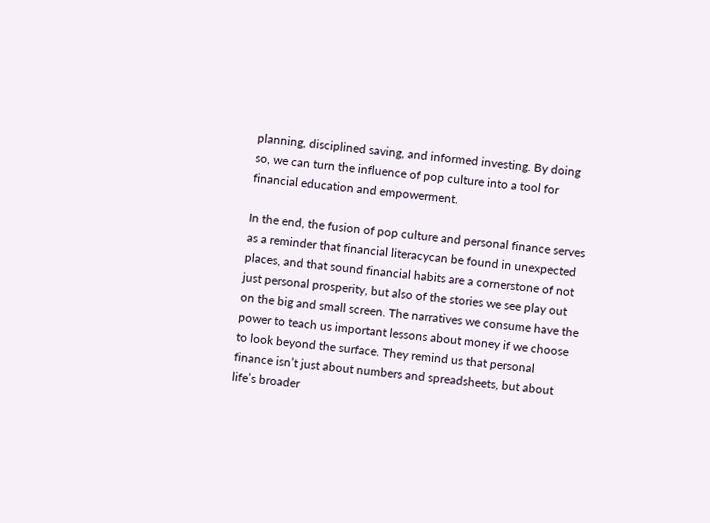planning, disciplined saving, and informed investing. By doing so, we can turn the influence of pop culture into a tool for financial education and empowerment.

In the end, the fusion of pop culture and personal finance serves as a reminder that financial literacycan be found in unexpected places, and that sound financial habits are a cornerstone of not just personal prosperity, but also of the stories we see play out on the big and small screen. The narratives we consume have the power to teach us important lessons about money if we choose to look beyond the surface. They remind us that personal finance isn’t just about numbers and spreadsheets, but about life’s broader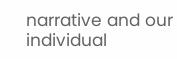narrative and our individual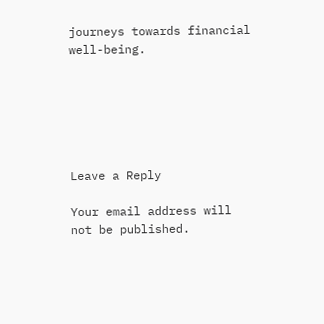journeys towards financial well-being.






Leave a Reply

Your email address will not be published.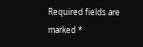Required fields are marked *